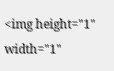<img height="1" width="1"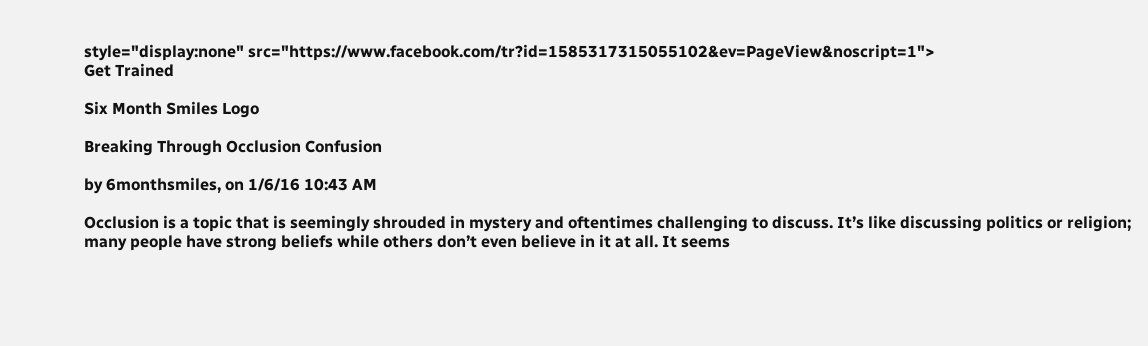style="display:none" src="https://www.facebook.com/tr?id=1585317315055102&ev=PageView&noscript=1">
Get Trained

Six Month Smiles Logo

Breaking Through Occlusion Confusion

by 6monthsmiles, on 1/6/16 10:43 AM

Occlusion is a topic that is seemingly shrouded in mystery and oftentimes challenging to discuss. It’s like discussing politics or religion; many people have strong beliefs while others don’t even believe in it at all. It seems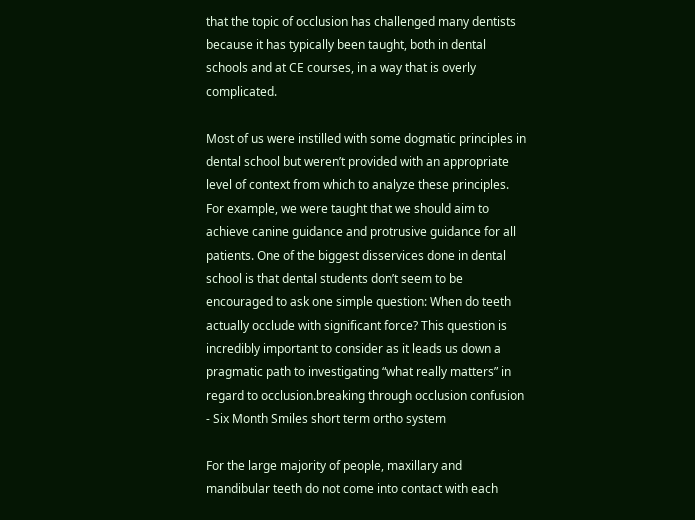that the topic of occlusion has challenged many dentists because it has typically been taught, both in dental schools and at CE courses, in a way that is overly complicated.

Most of us were instilled with some dogmatic principles in dental school but weren’t provided with an appropriate level of context from which to analyze these principles. For example, we were taught that we should aim to achieve canine guidance and protrusive guidance for all patients. One of the biggest disservices done in dental school is that dental students don’t seem to be encouraged to ask one simple question: When do teeth actually occlude with significant force? This question is incredibly important to consider as it leads us down a pragmatic path to investigating “what really matters” in regard to occlusion.breaking through occlusion confusion - Six Month Smiles short term ortho system

For the large majority of people, maxillary and mandibular teeth do not come into contact with each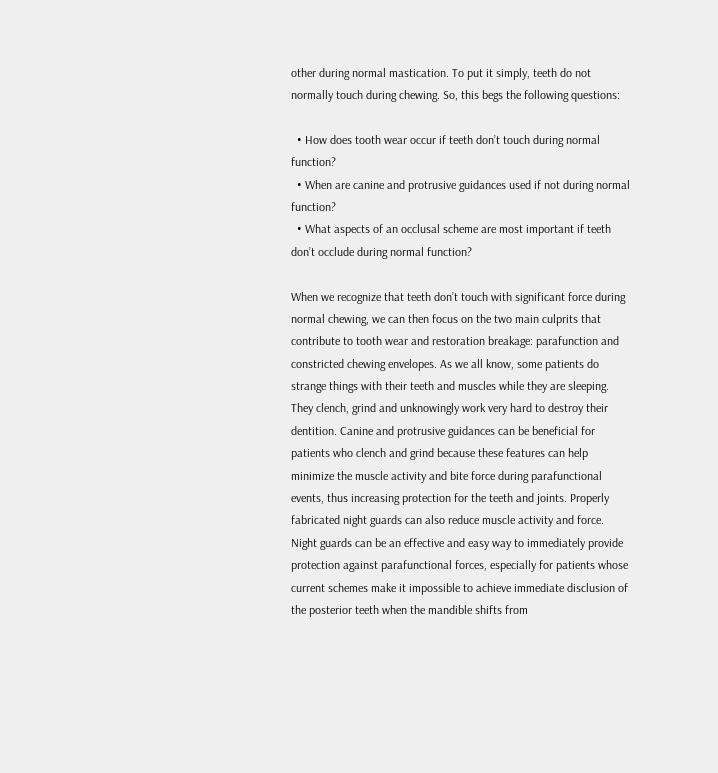other during normal mastication. To put it simply, teeth do not normally touch during chewing. So, this begs the following questions:

  • How does tooth wear occur if teeth don’t touch during normal function?
  • When are canine and protrusive guidances used if not during normal function?
  • What aspects of an occlusal scheme are most important if teeth don’t occlude during normal function?

When we recognize that teeth don’t touch with significant force during normal chewing, we can then focus on the two main culprits that contribute to tooth wear and restoration breakage: parafunction and constricted chewing envelopes. As we all know, some patients do strange things with their teeth and muscles while they are sleeping. They clench, grind and unknowingly work very hard to destroy their dentition. Canine and protrusive guidances can be beneficial for patients who clench and grind because these features can help minimize the muscle activity and bite force during parafunctional events, thus increasing protection for the teeth and joints. Properly fabricated night guards can also reduce muscle activity and force. Night guards can be an effective and easy way to immediately provide protection against parafunctional forces, especially for patients whose current schemes make it impossible to achieve immediate disclusion of the posterior teeth when the mandible shifts from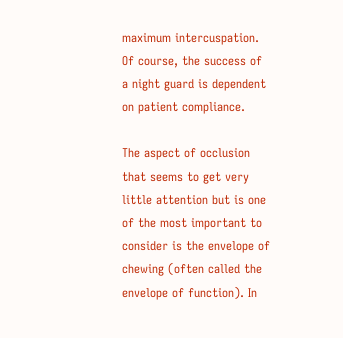maximum intercuspation. Of course, the success of a night guard is dependent on patient compliance.

The aspect of occlusion that seems to get very little attention but is one of the most important to consider is the envelope of chewing (often called the envelope of function). In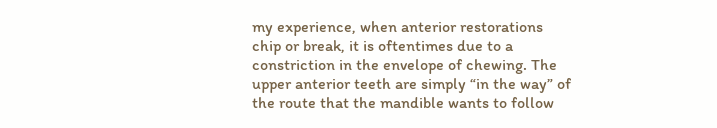my experience, when anterior restorations chip or break, it is oftentimes due to a constriction in the envelope of chewing. The upper anterior teeth are simply “in the way” of the route that the mandible wants to follow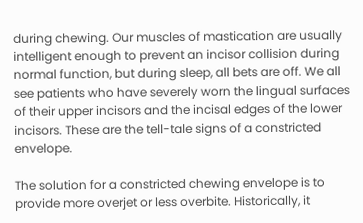during chewing. Our muscles of mastication are usually intelligent enough to prevent an incisor collision during normal function, but during sleep, all bets are off. We all see patients who have severely worn the lingual surfaces of their upper incisors and the incisal edges of the lower incisors. These are the tell-tale signs of a constricted envelope.

The solution for a constricted chewing envelope is to provide more overjet or less overbite. Historically, it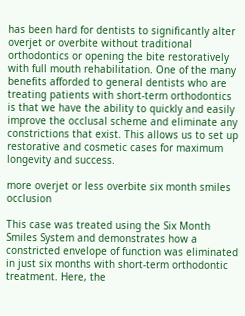has been hard for dentists to significantly alter overjet or overbite without traditional orthodontics or opening the bite restoratively with full mouth rehabilitation. One of the many benefits afforded to general dentists who are treating patients with short-term orthodontics is that we have the ability to quickly and easily improve the occlusal scheme and eliminate any constrictions that exist. This allows us to set up restorative and cosmetic cases for maximum longevity and success.

more overjet or less overbite six month smiles occlusion

This case was treated using the Six Month Smiles System and demonstrates how a constricted envelope of function was eliminated in just six months with short-term orthodontic treatment. Here, the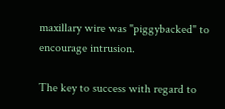maxillary wire was "piggybacked" to encourage intrusion.

The key to success with regard to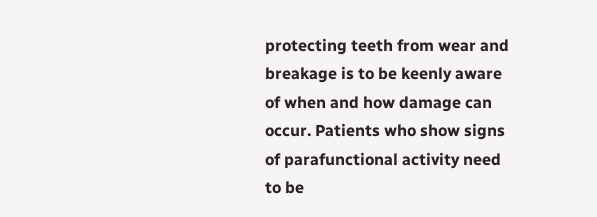protecting teeth from wear and breakage is to be keenly aware of when and how damage can occur. Patients who show signs of parafunctional activity need to be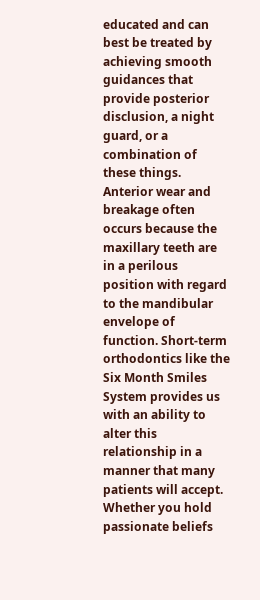educated and can best be treated by achieving smooth guidances that provide posterior disclusion, a night guard, or a combination of these things. Anterior wear and breakage often occurs because the maxillary teeth are in a perilous position with regard to the mandibular envelope of function. Short-term orthodontics like the Six Month Smiles System provides us with an ability to alter this relationship in a manner that many patients will accept. Whether you hold passionate beliefs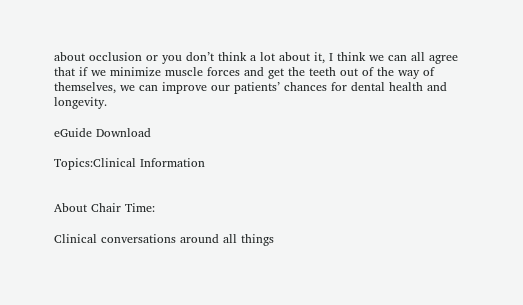about occlusion or you don’t think a lot about it, I think we can all agree that if we minimize muscle forces and get the teeth out of the way of themselves, we can improve our patients’ chances for dental health and longevity.

eGuide Download

Topics:Clinical Information


About Chair Time:

Clinical conversations around all things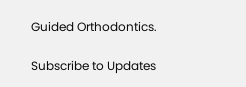Guided Orthodontics.

Subscribe to Updates